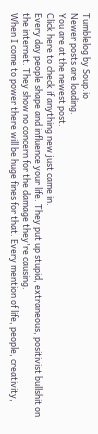Tumblelog by Soup.io
Newer posts are loading.
You are at the newest post.
Click here to check if anything new just came in.
Every day people shape and influence your life. They put up stupid, extraneous, positivist bullshit on the internet. They show no concern for the damage they're causing.
When I come to power there will be huge fines for that. Every mention of life, people, creativity,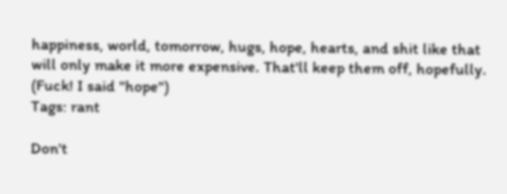happiness, world, tomorrow, hugs, hope, hearts, and shit like that will only make it more expensive. That'll keep them off, hopefully. (Fuck! I said "hope")
Tags: rant

Don't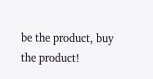be the product, buy the product!